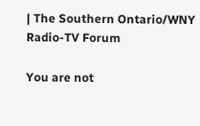| The Southern Ontario/WNY Radio-TV Forum

You are not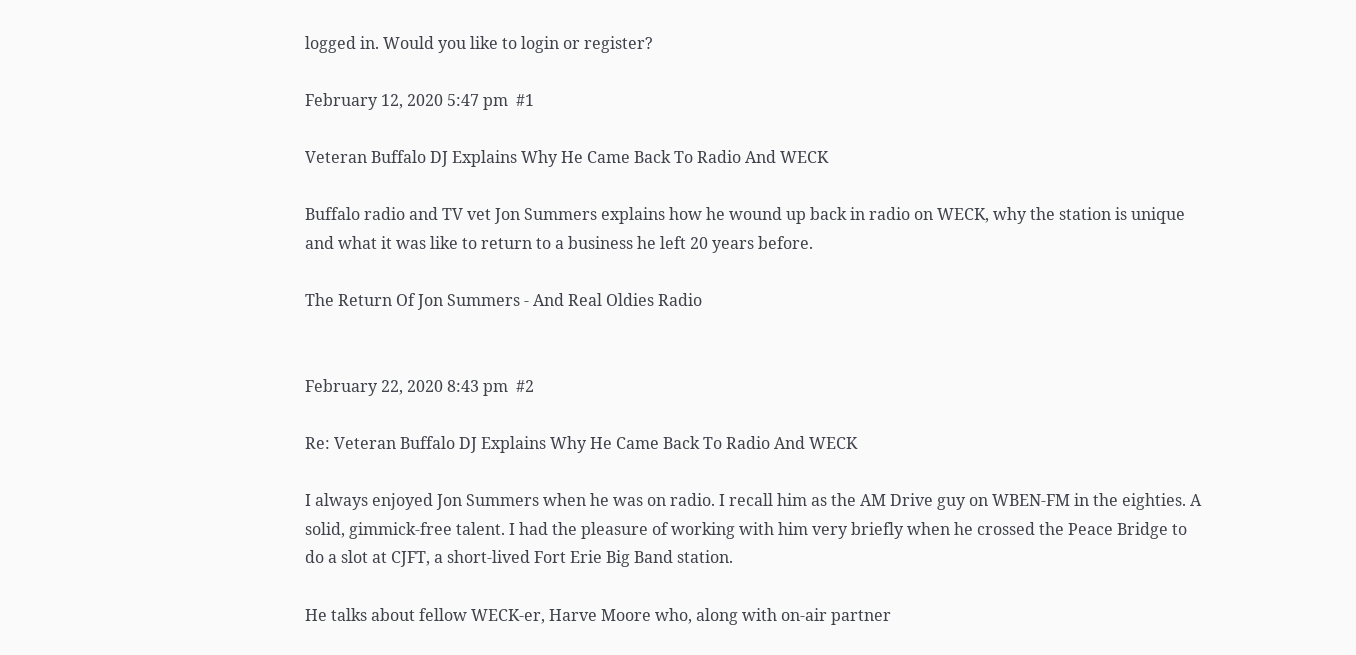logged in. Would you like to login or register?

February 12, 2020 5:47 pm  #1

Veteran Buffalo DJ Explains Why He Came Back To Radio And WECK

Buffalo radio and TV vet Jon Summers explains how he wound up back in radio on WECK, why the station is unique and what it was like to return to a business he left 20 years before.

The Return Of Jon Summers - And Real Oldies Radio


February 22, 2020 8:43 pm  #2

Re: Veteran Buffalo DJ Explains Why He Came Back To Radio And WECK

I always enjoyed Jon Summers when he was on radio. I recall him as the AM Drive guy on WBEN-FM in the eighties. A solid, gimmick-free talent. I had the pleasure of working with him very briefly when he crossed the Peace Bridge to do a slot at CJFT, a short-lived Fort Erie Big Band station.

He talks about fellow WECK-er, Harve Moore who, along with on-air partner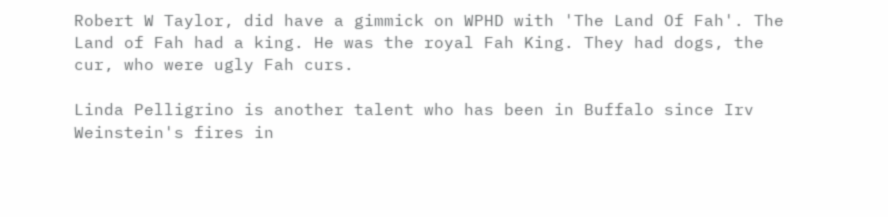Robert W Taylor, did have a gimmick on WPHD with 'The Land Of Fah'. The Land of Fah had a king. He was the royal Fah King. They had dogs, the cur, who were ugly Fah curs.

Linda Pelligrino is another talent who has been in Buffalo since Irv Weinstein's fires in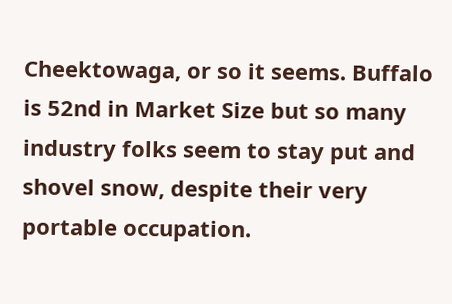Cheektowaga, or so it seems. Buffalo is 52nd in Market Size but so many industry folks seem to stay put and shovel snow, despite their very portable occupation.